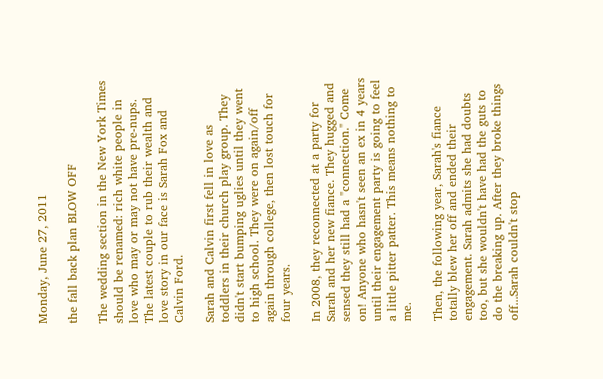Monday, June 27, 2011

the fall back plan BLOW OFF

The wedding section in the New York Times should be renamed: rich white people in love who may or may not have pre-nups. The latest couple to rub their wealth and love story in our face is Sarah Fox and Calvin Ford.

Sarah and Calvin first fell in love as toddlers in their church play group. They didn't start bumping uglies until they went to high school. They were on again/off again through college, then lost touch for four years.

In 2008, they reconnected at a party for Sarah and her new fiance. They hugged and sensed they still had a "connection." Come on! Anyone who hasn't seen an ex in 4 years until their engagement party is going to feel a little pitter patter. This means nothing to me.

Then, the following year, Sarah's fiance totally blew her off and ended their engagement. Sarah admits she had doubts too, but she wouldn't have had the guts to do the breaking up. After they broke things off...Sarah couldn't stop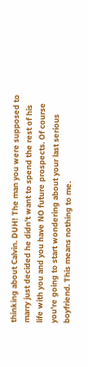thinking about Calvin. DUH! The man you were supposed to marry just decided he didn't want to spend the rest of his life with you and you have NO future prospects. Of course you're going to start wondering about your last serious boyfriend. This means nothing to me.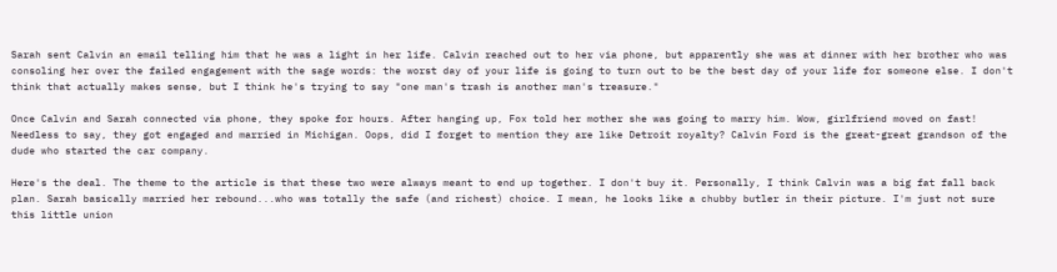Sarah sent Calvin an email telling him that he was a light in her life. Calvin reached out to her via phone, but apparently she was at dinner with her brother who was consoling her over the failed engagement with the sage words: the worst day of your life is going to turn out to be the best day of your life for someone else. I don't think that actually makes sense, but I think he's trying to say "one man's trash is another man's treasure."

Once Calvin and Sarah connected via phone, they spoke for hours. After hanging up, Fox told her mother she was going to marry him. Wow, girlfriend moved on fast! Needless to say, they got engaged and married in Michigan. Oops, did I forget to mention they are like Detroit royalty? Calvin Ford is the great-great grandson of the dude who started the car company.

Here's the deal. The theme to the article is that these two were always meant to end up together. I don't buy it. Personally, I think Calvin was a big fat fall back plan. Sarah basically married her rebound...who was totally the safe (and richest) choice. I mean, he looks like a chubby butler in their picture. I'm just not sure this little union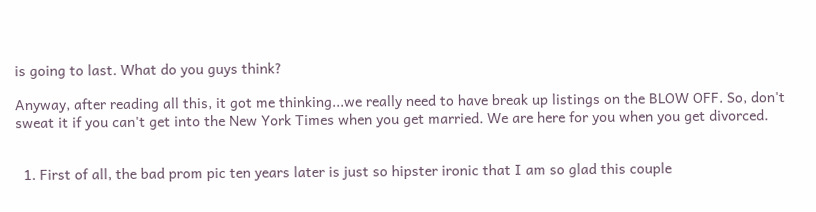is going to last. What do you guys think?

Anyway, after reading all this, it got me thinking...we really need to have break up listings on the BLOW OFF. So, don't sweat it if you can't get into the New York Times when you get married. We are here for you when you get divorced.


  1. First of all, the bad prom pic ten years later is just so hipster ironic that I am so glad this couple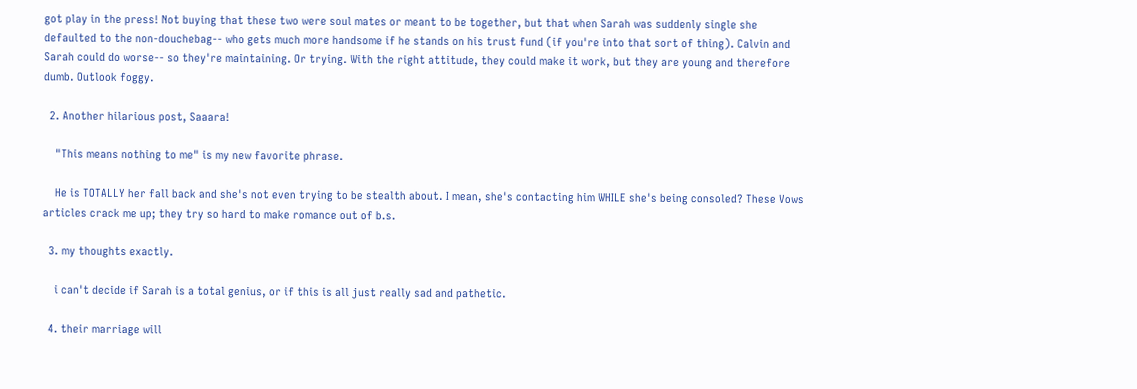got play in the press! Not buying that these two were soul mates or meant to be together, but that when Sarah was suddenly single she defaulted to the non-douchebag-- who gets much more handsome if he stands on his trust fund (if you're into that sort of thing). Calvin and Sarah could do worse-- so they're maintaining. Or trying. With the right attitude, they could make it work, but they are young and therefore dumb. Outlook foggy.

  2. Another hilarious post, Saaara!

    "This means nothing to me" is my new favorite phrase.

    He is TOTALLY her fall back and she's not even trying to be stealth about. I mean, she's contacting him WHILE she's being consoled? These Vows articles crack me up; they try so hard to make romance out of b.s.

  3. my thoughts exactly.

    i can't decide if Sarah is a total genius, or if this is all just really sad and pathetic.

  4. their marriage will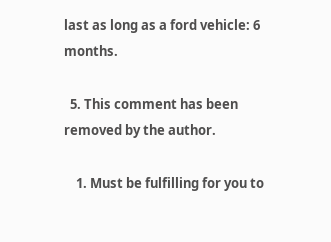last as long as a ford vehicle: 6 months.

  5. This comment has been removed by the author.

    1. Must be fulfilling for you to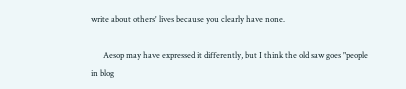write about others' lives because you clearly have none.

      Aesop may have expressed it differently, but I think the old saw goes "people in blog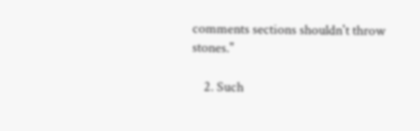comments sections shouldn't throw stones."

    2. Such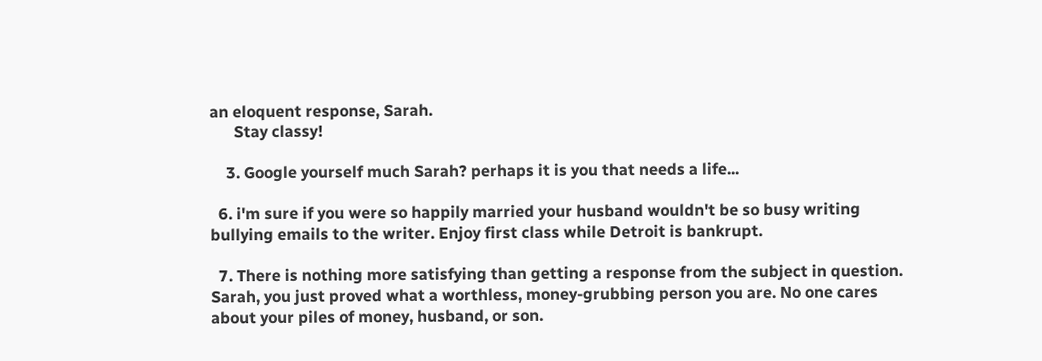an eloquent response, Sarah.
      Stay classy!

    3. Google yourself much Sarah? perhaps it is you that needs a life...

  6. i'm sure if you were so happily married your husband wouldn't be so busy writing bullying emails to the writer. Enjoy first class while Detroit is bankrupt.

  7. There is nothing more satisfying than getting a response from the subject in question. Sarah, you just proved what a worthless, money-grubbing person you are. No one cares about your piles of money, husband, or son.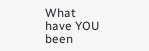What have YOU been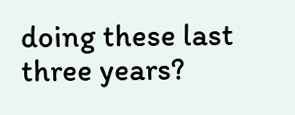doing these last three years?